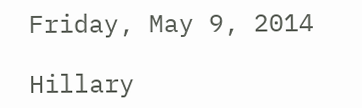Friday, May 9, 2014

Hillary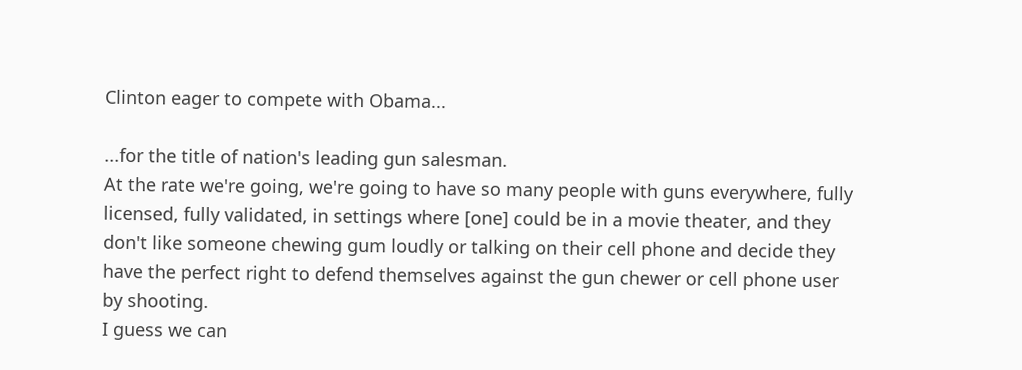Clinton eager to compete with Obama...

...for the title of nation's leading gun salesman.
At the rate we're going, we're going to have so many people with guns everywhere, fully licensed, fully validated, in settings where [one] could be in a movie theater, and they don't like someone chewing gum loudly or talking on their cell phone and decide they have the perfect right to defend themselves against the gun chewer or cell phone user by shooting.
I guess we can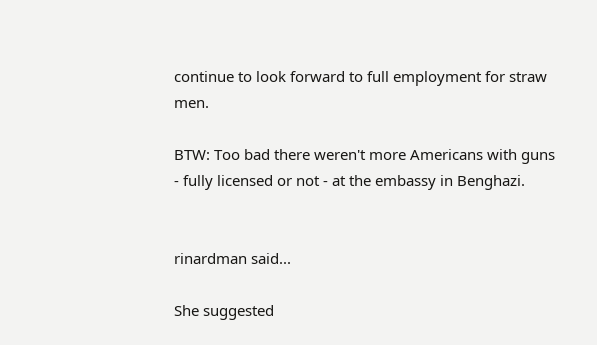continue to look forward to full employment for straw men.

BTW: Too bad there weren't more Americans with guns - fully licensed or not - at the embassy in Benghazi.


rinardman said...

She suggested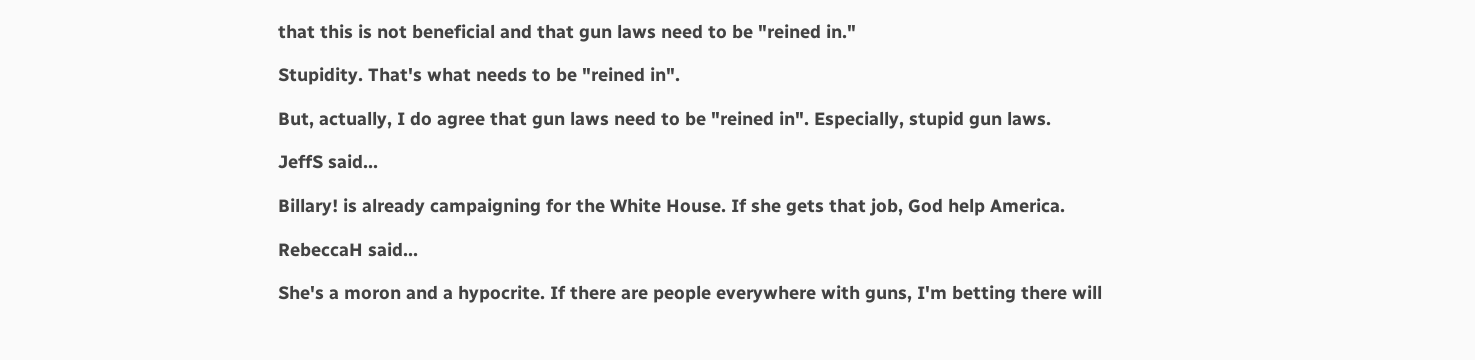that this is not beneficial and that gun laws need to be "reined in."

Stupidity. That's what needs to be "reined in".

But, actually, I do agree that gun laws need to be "reined in". Especially, stupid gun laws.

JeffS said...

Billary! is already campaigning for the White House. If she gets that job, God help America.

RebeccaH said...

She's a moron and a hypocrite. If there are people everywhere with guns, I'm betting there will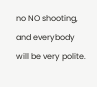no NO shooting, and everybody will be very polite.